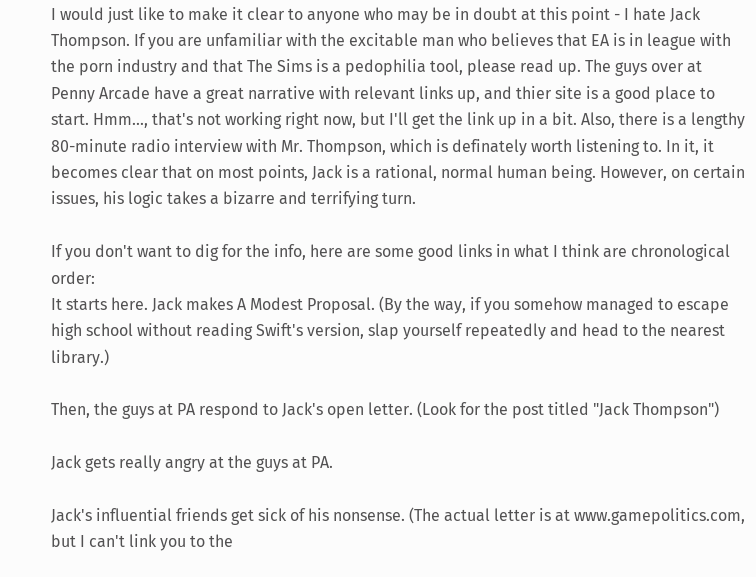I would just like to make it clear to anyone who may be in doubt at this point - I hate Jack Thompson. If you are unfamiliar with the excitable man who believes that EA is in league with the porn industry and that The Sims is a pedophilia tool, please read up. The guys over at Penny Arcade have a great narrative with relevant links up, and thier site is a good place to start. Hmm..., that's not working right now, but I'll get the link up in a bit. Also, there is a lengthy 80-minute radio interview with Mr. Thompson, which is definately worth listening to. In it, it becomes clear that on most points, Jack is a rational, normal human being. However, on certain issues, his logic takes a bizarre and terrifying turn.

If you don't want to dig for the info, here are some good links in what I think are chronological order:
It starts here. Jack makes A Modest Proposal. (By the way, if you somehow managed to escape high school without reading Swift's version, slap yourself repeatedly and head to the nearest library.)

Then, the guys at PA respond to Jack's open letter. (Look for the post titled "Jack Thompson")

Jack gets really angry at the guys at PA.

Jack's influential friends get sick of his nonsense. (The actual letter is at www.gamepolitics.com, but I can't link you to the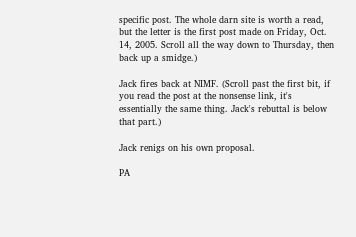specific post. The whole darn site is worth a read, but the letter is the first post made on Friday, Oct. 14, 2005. Scroll all the way down to Thursday, then back up a smidge.)

Jack fires back at NIMF. (Scroll past the first bit, if you read the post at the nonsense link, it's essentially the same thing. Jack's rebuttal is below that part.)

Jack renigs on his own proposal.

PA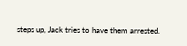steps up, Jack tries to have them arrested.